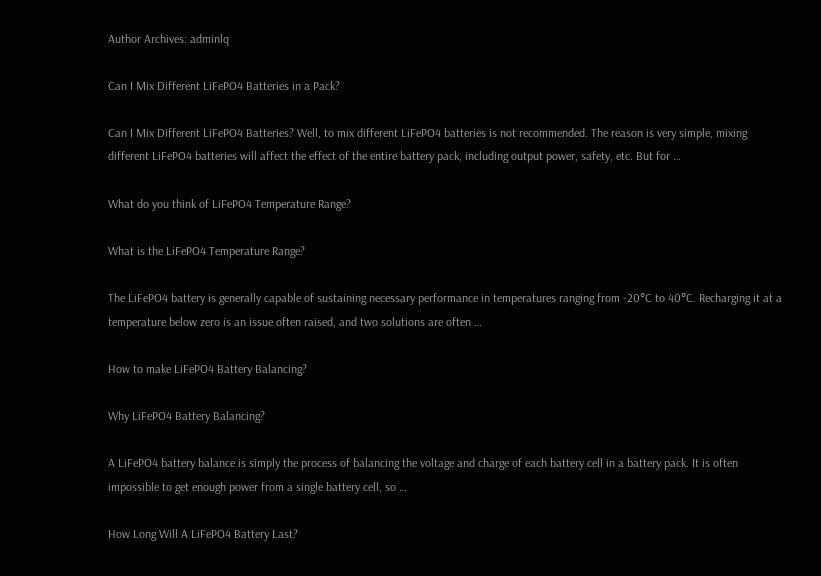Author Archives: adminlq

Can I Mix Different LiFePO4 Batteries in a Pack?

Can I Mix Different LiFePO4 Batteries? Well, to mix different LiFePO4 batteries is not recommended. The reason is very simple, mixing different LiFePO4 batteries will affect the effect of the entire battery pack, including output power, safety, etc. But for …

What do you think of LiFePO4 Temperature Range?

What is the LiFePO4 Temperature Range?

The LiFePO4 battery is generally capable of sustaining necessary performance in temperatures ranging from -20°C to 40°C. Recharging it at a temperature below zero is an issue often raised, and two solutions are often …

How to make LiFePO4 Battery Balancing?

Why LiFePO4 Battery Balancing?

A LiFePO4 battery balance is simply the process of balancing the voltage and charge of each battery cell in a battery pack. It is often impossible to get enough power from a single battery cell, so …

How Long Will A LiFePO4 Battery Last?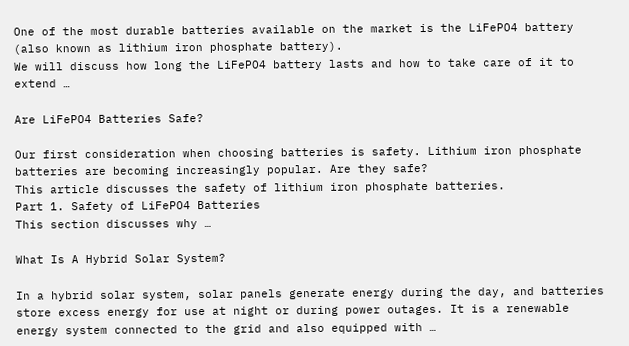One of the most durable batteries available on the market is the LiFePO4 battery (also known as lithium iron phosphate battery).
We will discuss how long the LiFePO4 battery lasts and how to take care of it to extend …

Are LiFePO4 Batteries Safe?

Our first consideration when choosing batteries is safety. Lithium iron phosphate batteries are becoming increasingly popular. Are they safe?
This article discusses the safety of lithium iron phosphate batteries.
Part 1. Safety of LiFePO4 Batteries
This section discusses why …

What Is A Hybrid Solar System?

In a hybrid solar system, solar panels generate energy during the day, and batteries store excess energy for use at night or during power outages. It is a renewable energy system connected to the grid and also equipped with …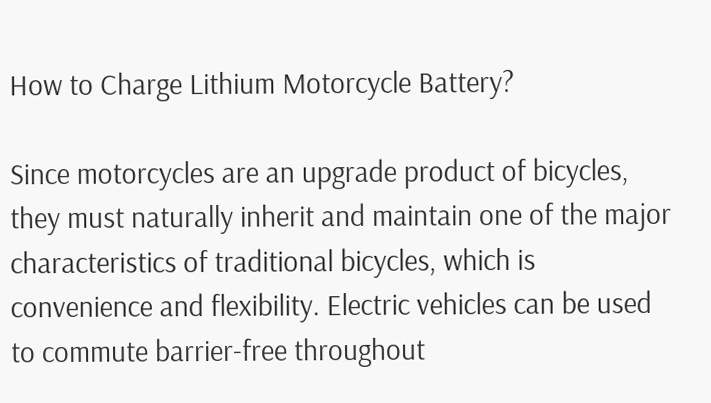How to Charge Lithium Motorcycle Battery?

Since motorcycles are an upgrade product of bicycles, they must naturally inherit and maintain one of the major characteristics of traditional bicycles, which is convenience and flexibility. Electric vehicles can be used to commute barrier-free throughout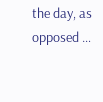the day, as opposed …